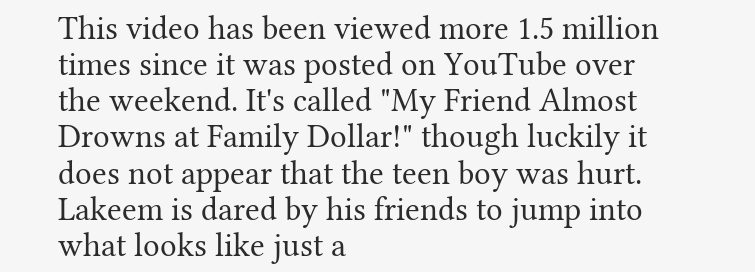This video has been viewed more 1.5 million times since it was posted on YouTube over the weekend. It's called "My Friend Almost Drowns at Family Dollar!" though luckily it does not appear that the teen boy was hurt. Lakeem is dared by his friends to jump into what looks like just a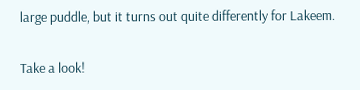large puddle, but it turns out quite differently for Lakeem.

Take a look!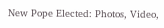New Pope Elected: Photos, Video,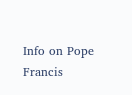Info on Pope Francis